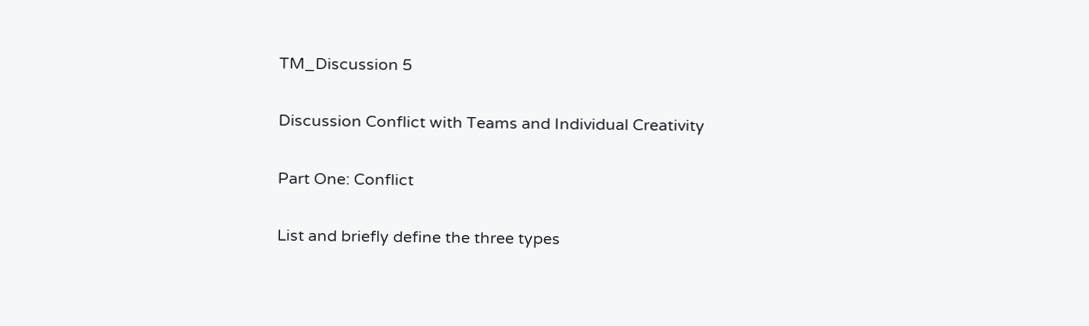TM_Discussion 5

Discussion Conflict with Teams and Individual Creativity

Part One: Conflict

List and briefly define the three types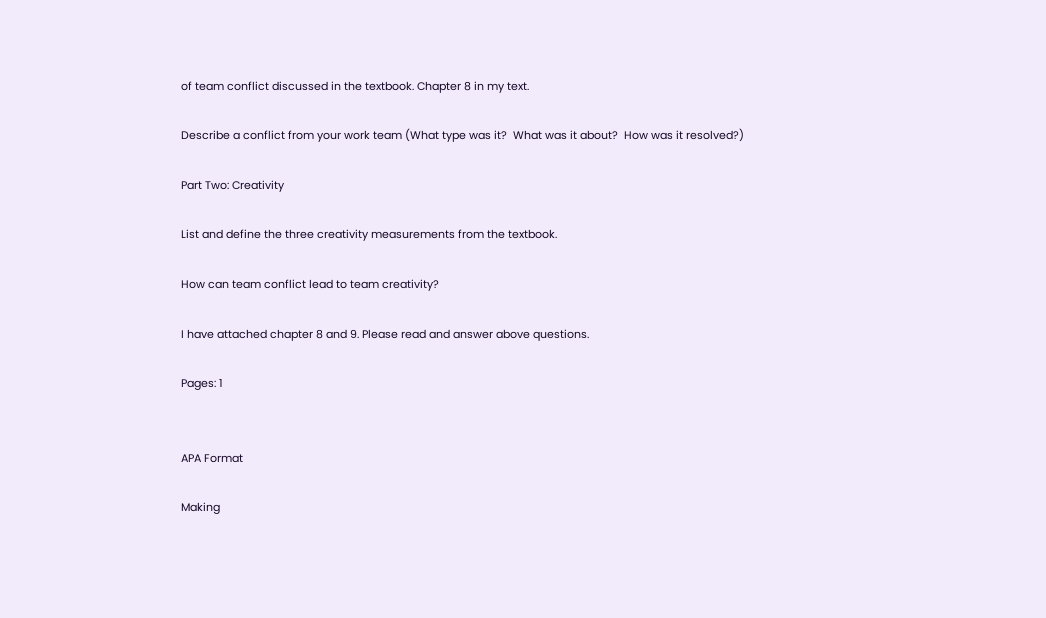of team conflict discussed in the textbook. Chapter 8 in my text.

Describe a conflict from your work team (What type was it?  What was it about?  How was it resolved?)

Part Two: Creativity

List and define the three creativity measurements from the textbook.

How can team conflict lead to team creativity?

I have attached chapter 8 and 9. Please read and answer above questions.

Pages: 1


APA Format

Making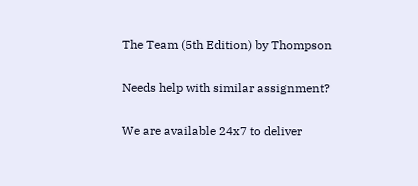The Team (5th Edition) by Thompson

Needs help with similar assignment?

We are available 24x7 to deliver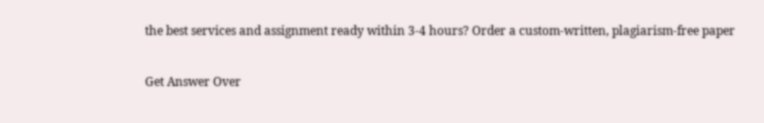the best services and assignment ready within 3-4 hours? Order a custom-written, plagiarism-free paper

Get Answer Over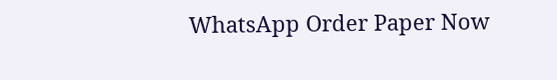WhatsApp Order Paper Now